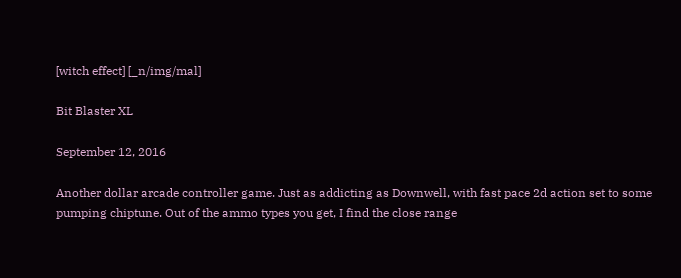[witch effect] [_n/img/mal]

Bit Blaster XL

September 12, 2016

Another dollar arcade controller game. Just as addicting as Downwell, with fast pace 2d action set to some pumping chiptune. Out of the ammo types you get, I find the close range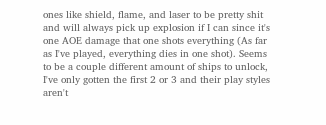ones like shield, flame, and laser to be pretty shit and will always pick up explosion if I can since it's one AOE damage that one shots everything (As far as I've played, everything dies in one shot). Seems to be a couple different amount of ships to unlock, I've only gotten the first 2 or 3 and their play styles aren't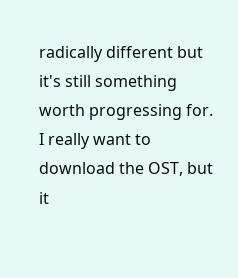radically different but it's still something worth progressing for. I really want to download the OST, but it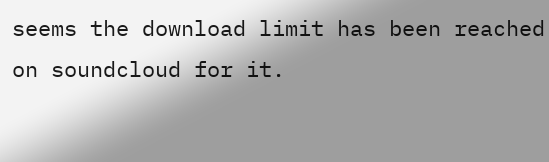seems the download limit has been reached on soundcloud for it.